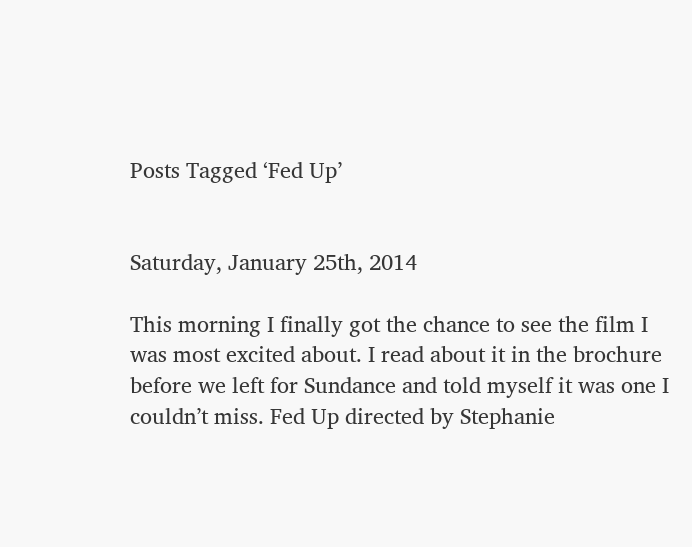Posts Tagged ‘Fed Up’


Saturday, January 25th, 2014

This morning I finally got the chance to see the film I was most excited about. I read about it in the brochure before we left for Sundance and told myself it was one I couldn’t miss. Fed Up directed by Stephanie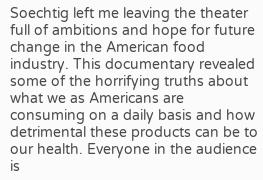Soechtig left me leaving the theater full of ambitions and hope for future change in the American food industry. This documentary revealed some of the horrifying truths about what we as Americans are consuming on a daily basis and how detrimental these products can be to our health. Everyone in the audience is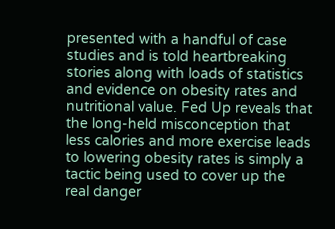presented with a handful of case studies and is told heartbreaking stories along with loads of statistics and evidence on obesity rates and nutritional value. Fed Up reveals that the long-held misconception that less calories and more exercise leads to lowering obesity rates is simply a tactic being used to cover up the real danger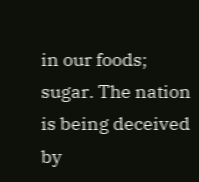in our foods; sugar. The nation is being deceived by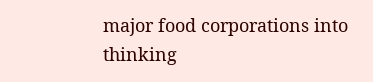major food corporations into thinking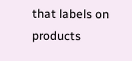that labels on products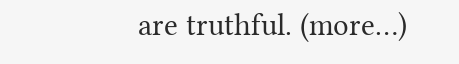are truthful. (more…)